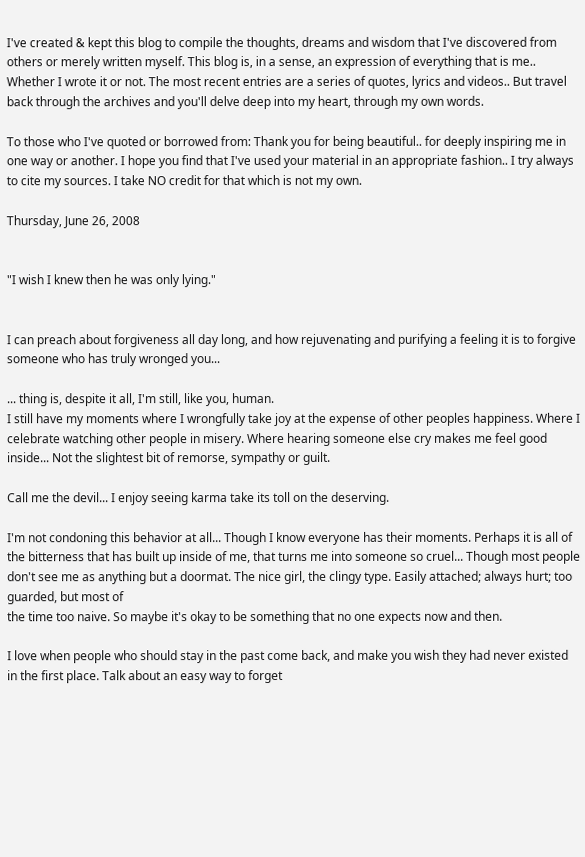I've created & kept this blog to compile the thoughts, dreams and wisdom that I've discovered from others or merely written myself. This blog is, in a sense, an expression of everything that is me.. Whether I wrote it or not. The most recent entries are a series of quotes, lyrics and videos.. But travel back through the archives and you'll delve deep into my heart, through my own words.

To those who I've quoted or borrowed from: Thank you for being beautiful.. for deeply inspiring me in one way or another. I hope you find that I've used your material in an appropriate fashion.. I try always to cite my sources. I take NO credit for that which is not my own.

Thursday, June 26, 2008


"I wish I knew then he was only lying."


I can preach about forgiveness all day long, and how rejuvenating and purifying a feeling it is to forgive someone who has truly wronged you...

... thing is, despite it all, I'm still, like you, human.
I still have my moments where I wrongfully take joy at the expense of other peoples happiness. Where I celebrate watching other people in misery. Where hearing someone else cry makes me feel good inside... Not the slightest bit of remorse, sympathy or guilt.

Call me the devil... I enjoy seeing karma take its toll on the deserving.

I'm not condoning this behavior at all... Though I know everyone has their moments. Perhaps it is all of the bitterness that has built up inside of me, that turns me into someone so cruel... Though most people don't see me as anything but a doormat. The nice girl, the clingy type. Easily attached; always hurt; too guarded, but most of
the time too naive. So maybe it's okay to be something that no one expects now and then.

I love when people who should stay in the past come back, and make you wish they had never existed in the first place. Talk about an easy way to forget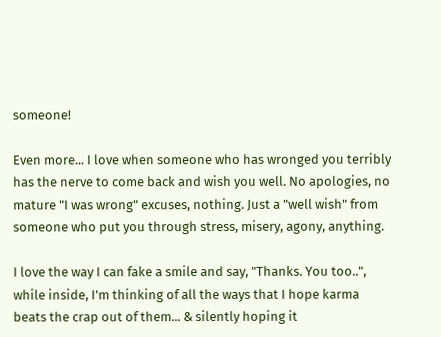someone!

Even more... I love when someone who has wronged you terribly has the nerve to come back and wish you well. No apologies, no mature "I was wrong" excuses, nothing. Just a "well wish" from someone who put you through stress, misery, agony, anything.

I love the way I can fake a smile and say, "Thanks. You too..", while inside, I'm thinking of all the ways that I hope karma beats the crap out of them... & silently hoping it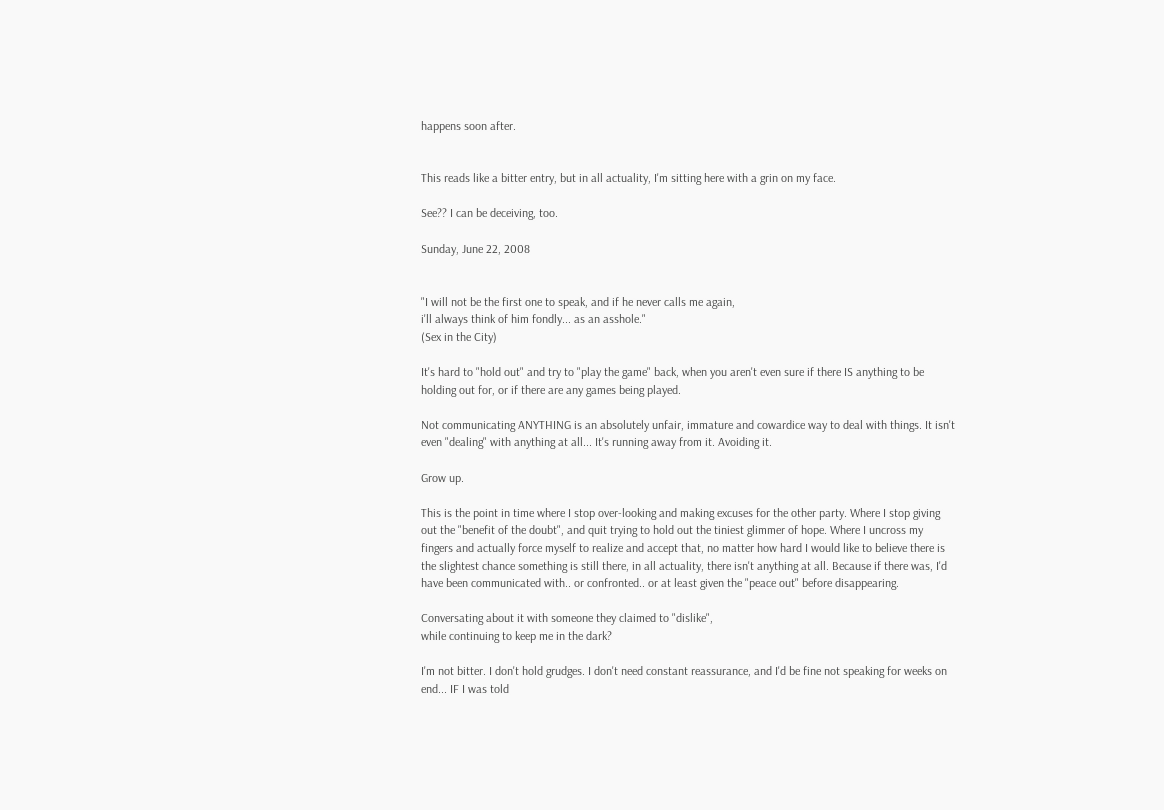happens soon after.


This reads like a bitter entry, but in all actuality, I'm sitting here with a grin on my face.

See?? I can be deceiving, too.

Sunday, June 22, 2008


"I will not be the first one to speak, and if he never calls me again,
i'll always think of him fondly... as an asshole."
(Sex in the City)

It's hard to "hold out" and try to "play the game" back, when you aren't even sure if there IS anything to be holding out for, or if there are any games being played.

Not communicating ANYTHING is an absolutely unfair, immature and cowardice way to deal with things. It isn't even "dealing" with anything at all... It's running away from it. Avoiding it.

Grow up.

This is the point in time where I stop over-looking and making excuses for the other party. Where I stop giving out the "benefit of the doubt", and quit trying to hold out the tiniest glimmer of hope. Where I uncross my fingers and actually force myself to realize and accept that, no matter how hard I would like to believe there is the slightest chance something is still there, in all actuality, there isn't anything at all. Because if there was, I'd have been communicated with.. or confronted.. or at least given the "peace out" before disappearing.

Conversating about it with someone they claimed to "dislike",
while continuing to keep me in the dark?

I'm not bitter. I don't hold grudges. I don't need constant reassurance, and I'd be fine not speaking for weeks on end... IF I was told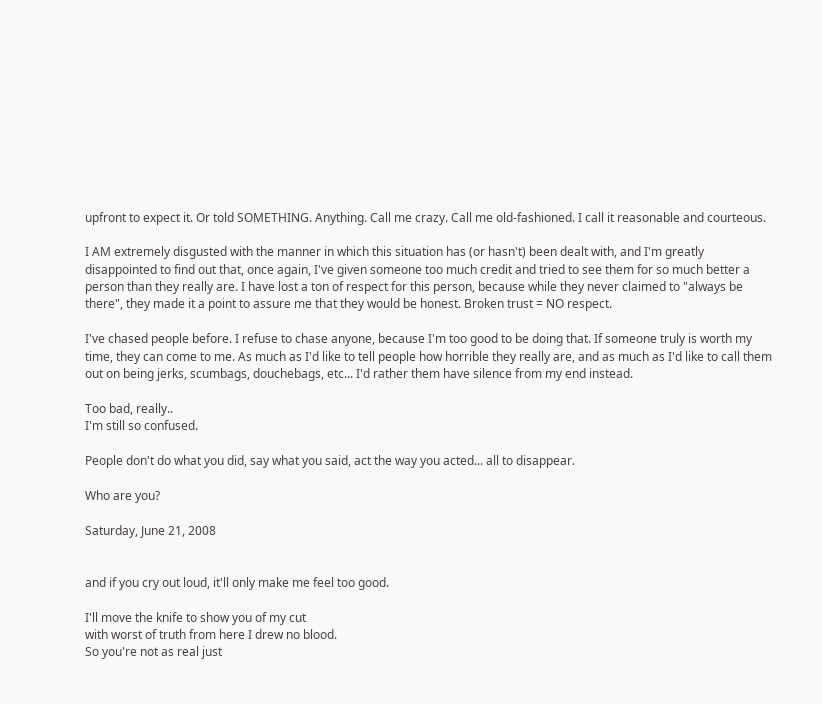upfront to expect it. Or told SOMETHING. Anything. Call me crazy. Call me old-fashioned. I call it reasonable and courteous.

I AM extremely disgusted with the manner in which this situation has (or hasn't) been dealt with, and I'm greatly disappointed to find out that, once again, I've given someone too much credit and tried to see them for so much better a person than they really are. I have lost a ton of respect for this person, because while they never claimed to "always be there", they made it a point to assure me that they would be honest. Broken trust = NO respect.

I've chased people before. I refuse to chase anyone, because I'm too good to be doing that. If someone truly is worth my time, they can come to me. As much as I'd like to tell people how horrible they really are, and as much as I'd like to call them out on being jerks, scumbags, douchebags, etc... I'd rather them have silence from my end instead.

Too bad, really..
I'm still so confused.

People don't do what you did, say what you said, act the way you acted... all to disappear.

Who are you?

Saturday, June 21, 2008


and if you cry out loud, it'll only make me feel too good.

I'll move the knife to show you of my cut
with worst of truth from here I drew no blood.
So you're not as real just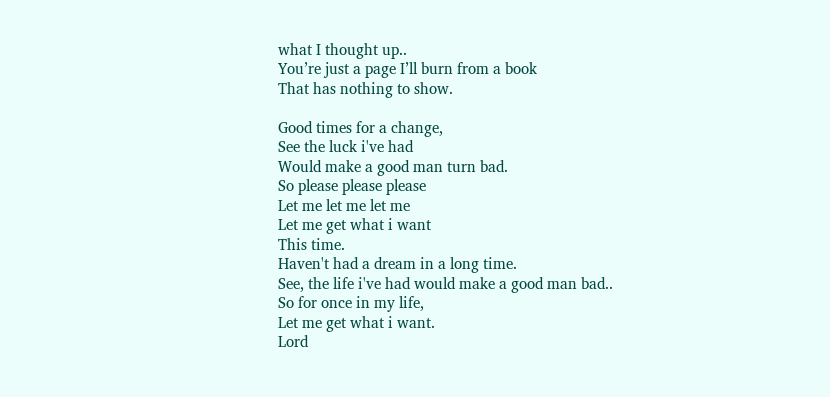what I thought up..
You’re just a page I’ll burn from a book
That has nothing to show.

Good times for a change,
See the luck i've had
Would make a good man turn bad.
So please please please
Let me let me let me
Let me get what i want
This time.
Haven't had a dream in a long time.
See, the life i've had would make a good man bad..
So for once in my life,
Let me get what i want.
Lord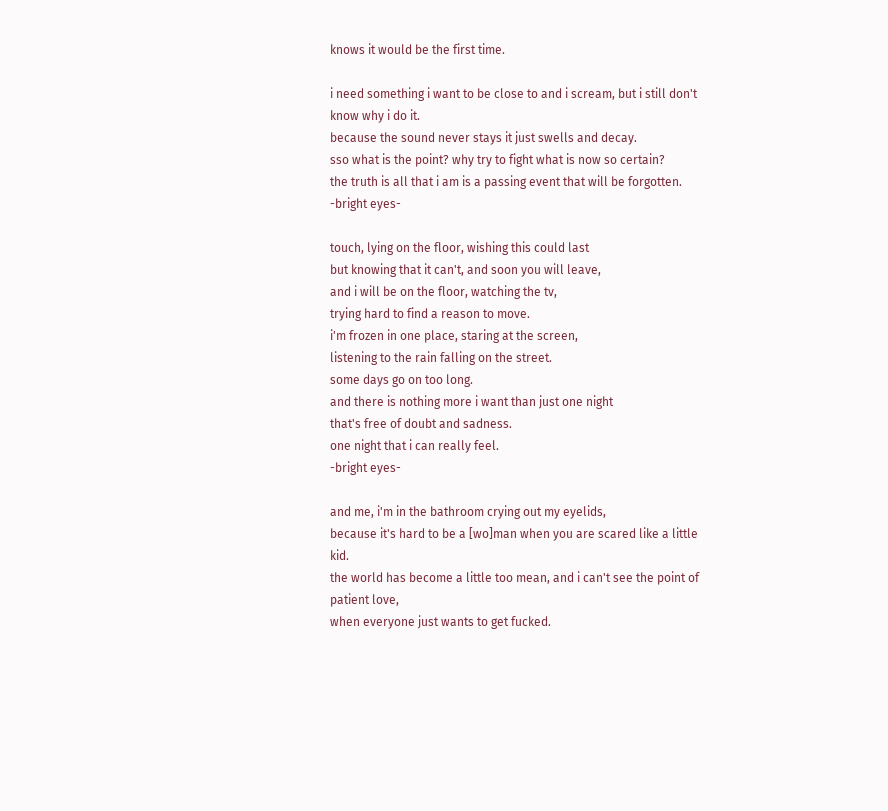knows it would be the first time.

i need something i want to be close to and i scream, but i still don't know why i do it.
because the sound never stays it just swells and decay.
sso what is the point? why try to fight what is now so certain?
the truth is all that i am is a passing event that will be forgotten.
-bright eyes-

touch, lying on the floor, wishing this could last
but knowing that it can't, and soon you will leave,
and i will be on the floor, watching the tv,
trying hard to find a reason to move.
i'm frozen in one place, staring at the screen,
listening to the rain falling on the street.
some days go on too long.
and there is nothing more i want than just one night
that's free of doubt and sadness.
one night that i can really feel.
-bright eyes-

and me, i'm in the bathroom crying out my eyelids,
because it's hard to be a [wo]man when you are scared like a little kid.
the world has become a little too mean, and i can't see the point of patient love,
when everyone just wants to get fucked.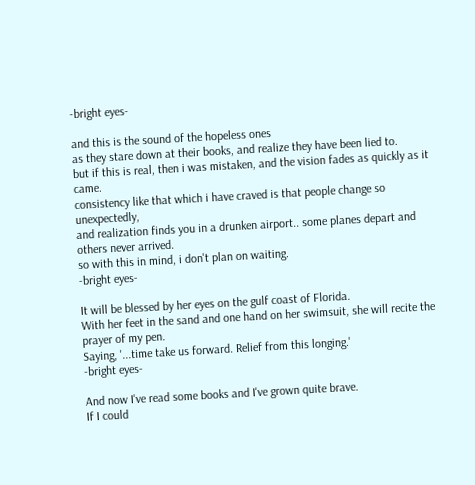-bright eyes-

and this is the sound of the hopeless ones
as they stare down at their books, and realize they have been lied to.
but if this is real, then i was mistaken, and the vision fades as quickly as it came.
consistency like that which i have craved is that people change so unexpectedly,
and realization finds you in a drunken airport.. some planes depart and others never arrived.
so with this in mind, i don't plan on waiting.
-bright eyes-

It will be blessed by her eyes on the gulf coast of Florida.
With her feet in the sand and one hand on her swimsuit, she will recite the prayer of my pen.
Saying, '...time take us forward. Relief from this longing.'
-bright eyes-

And now I've read some books and I've grown quite brave.
If I could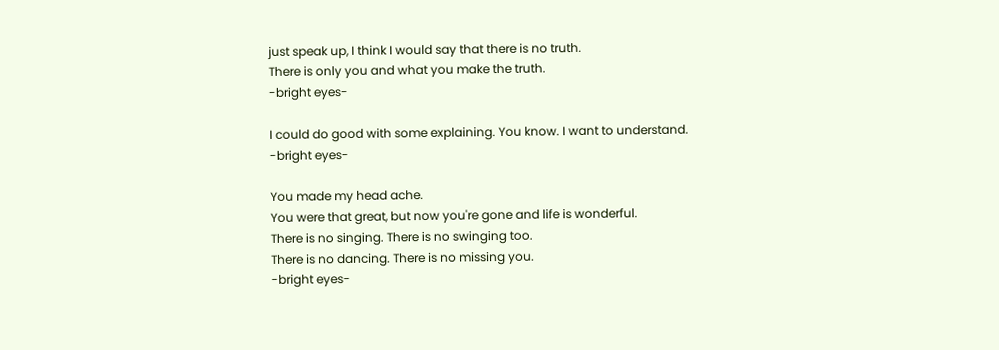just speak up, I think I would say that there is no truth.
There is only you and what you make the truth.
-bright eyes-

I could do good with some explaining. You know. I want to understand.
-bright eyes-

You made my head ache.
You were that great, but now you're gone and life is wonderful.
There is no singing. There is no swinging too.
There is no dancing. There is no missing you.
-bright eyes-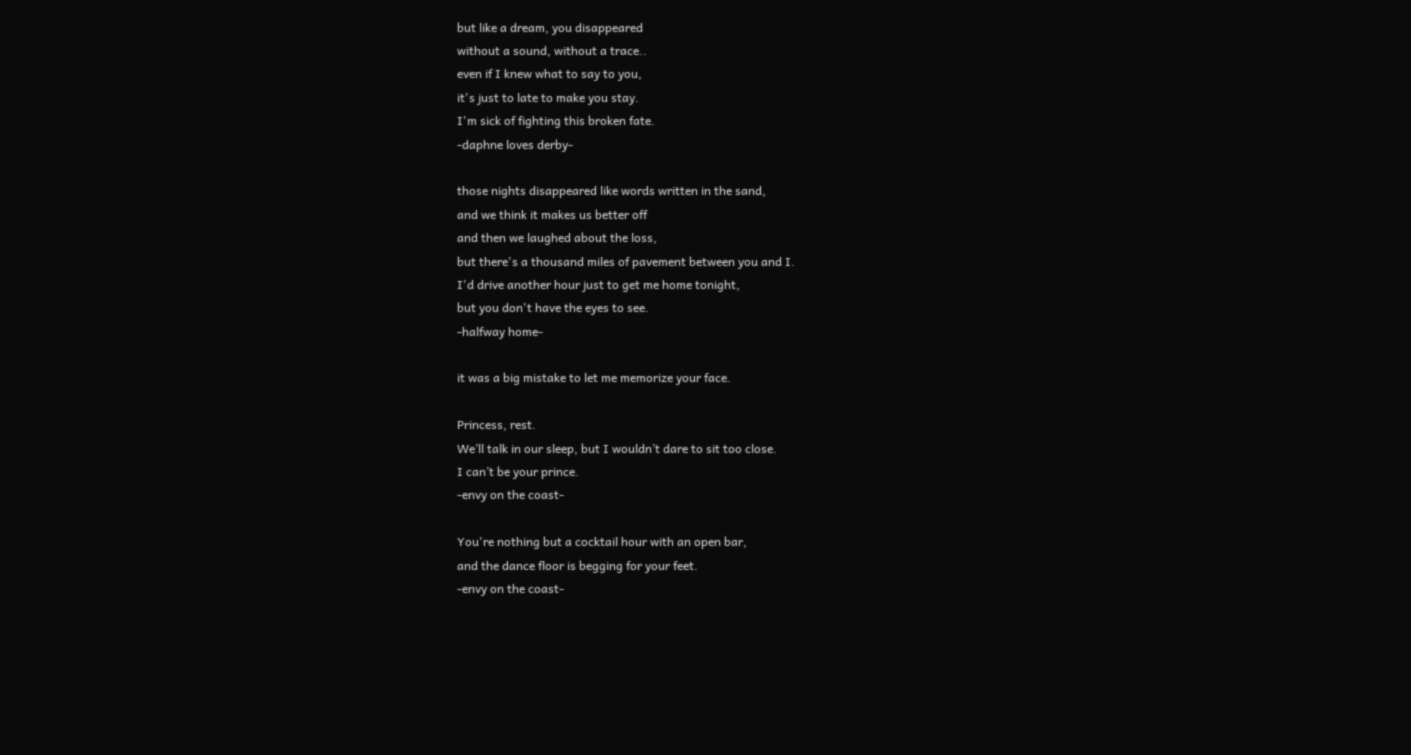but like a dream, you disappeared
without a sound, without a trace..
even if I knew what to say to you,
it's just to late to make you stay.
I'm sick of fighting this broken fate.
-daphne loves derby-

those nights disappeared like words written in the sand,
and we think it makes us better off
and then we laughed about the loss,
but there's a thousand miles of pavement between you and I.
I'd drive another hour just to get me home tonight,
but you don't have the eyes to see.
-halfway home-

it was a big mistake to let me memorize your face.

Princess, rest.
We’ll talk in our sleep, but I wouldn’t dare to sit too close.
I can’t be your prince.
-envy on the coast-

You're nothing but a cocktail hour with an open bar,
and the dance floor is begging for your feet.
-envy on the coast-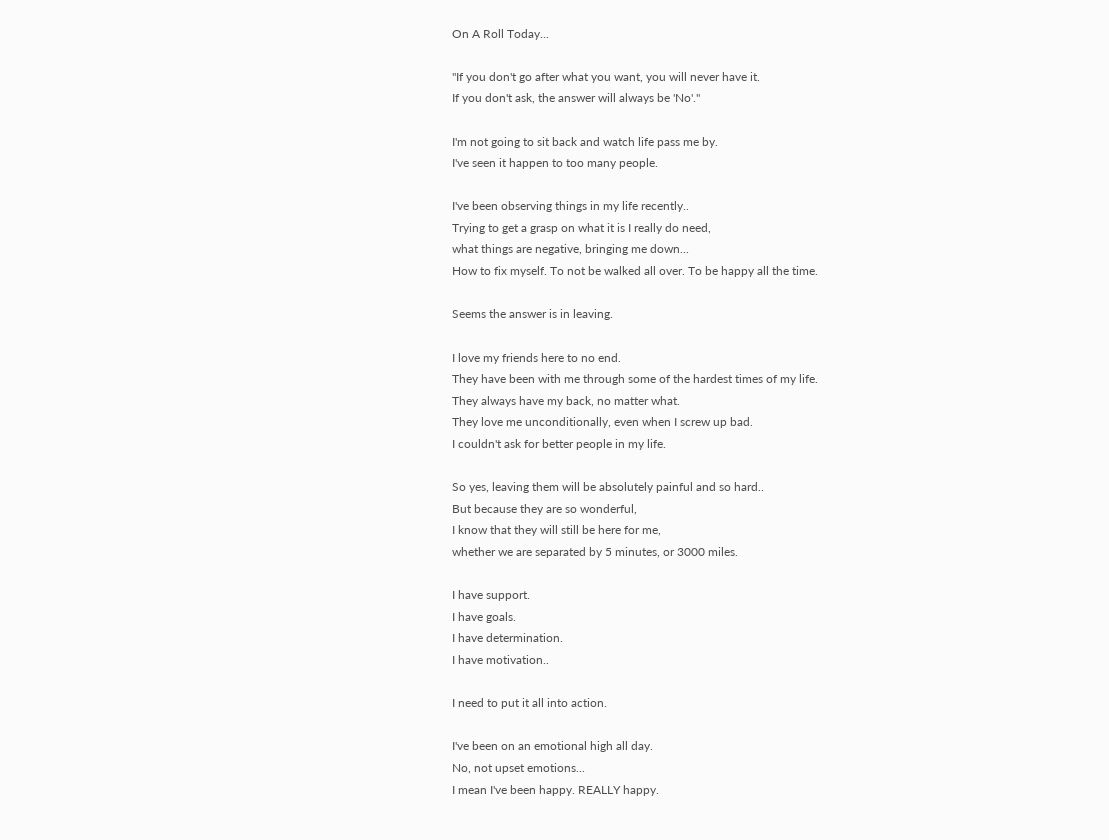On A Roll Today...

"If you don't go after what you want, you will never have it.
If you don't ask, the answer will always be 'No'."

I'm not going to sit back and watch life pass me by.
I've seen it happen to too many people.

I've been observing things in my life recently..
Trying to get a grasp on what it is I really do need,
what things are negative, bringing me down...
How to fix myself. To not be walked all over. To be happy all the time.

Seems the answer is in leaving.

I love my friends here to no end.
They have been with me through some of the hardest times of my life.
They always have my back, no matter what.
They love me unconditionally, even when I screw up bad.
I couldn't ask for better people in my life.

So yes, leaving them will be absolutely painful and so hard..
But because they are so wonderful,
I know that they will still be here for me,
whether we are separated by 5 minutes, or 3000 miles.

I have support.
I have goals.
I have determination.
I have motivation..

I need to put it all into action.

I've been on an emotional high all day.
No, not upset emotions...
I mean I've been happy. REALLY happy.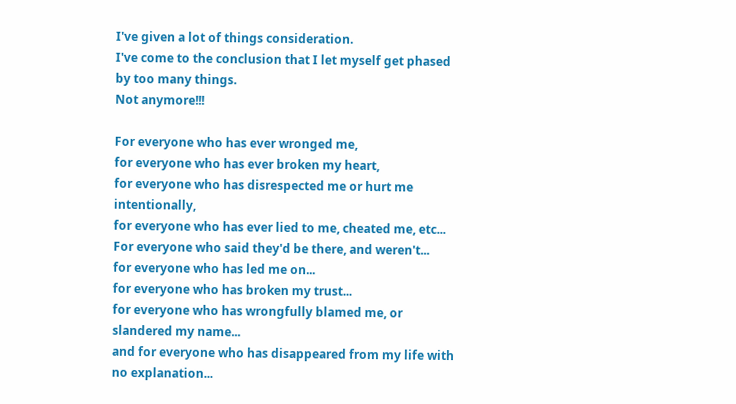I've given a lot of things consideration.
I've come to the conclusion that I let myself get phased by too many things.
Not anymore!!!

For everyone who has ever wronged me,
for everyone who has ever broken my heart,
for everyone who has disrespected me or hurt me intentionally,
for everyone who has ever lied to me, cheated me, etc...
For everyone who said they'd be there, and weren't...
for everyone who has led me on...
for everyone who has broken my trust...
for everyone who has wrongfully blamed me, or slandered my name...
and for everyone who has disappeared from my life with no explanation...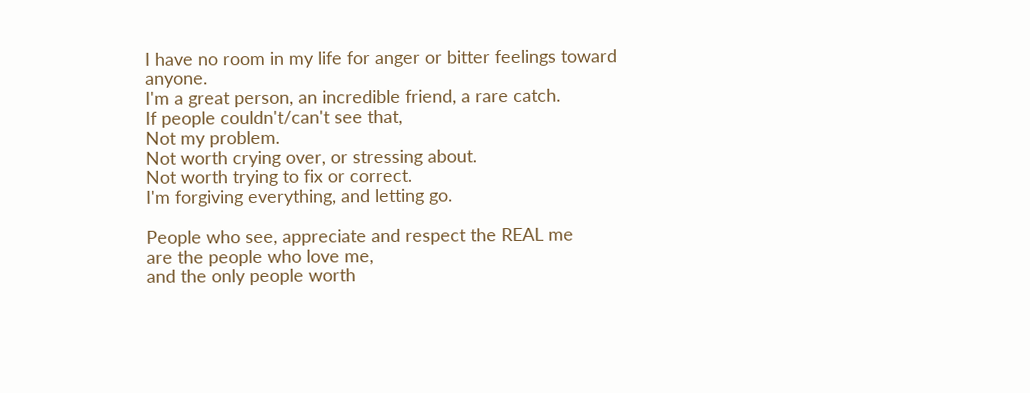I have no room in my life for anger or bitter feelings toward anyone.
I'm a great person, an incredible friend, a rare catch.
If people couldn't/can't see that,
Not my problem.
Not worth crying over, or stressing about.
Not worth trying to fix or correct.
I'm forgiving everything, and letting go.

People who see, appreciate and respect the REAL me
are the people who love me,
and the only people worth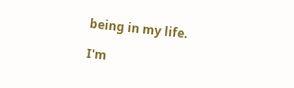being in my life.

I'm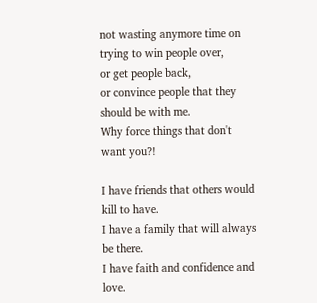not wasting anymore time on trying to win people over,
or get people back,
or convince people that they should be with me.
Why force things that don't want you?!

I have friends that others would kill to have.
I have a family that will always be there.
I have faith and confidence and love.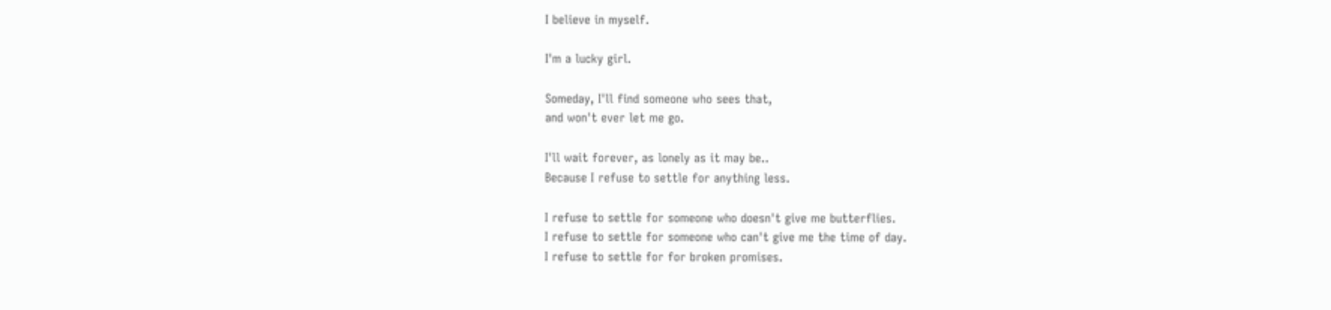I believe in myself.

I'm a lucky girl.

Someday, I'll find someone who sees that,
and won't ever let me go.

I'll wait forever, as lonely as it may be..
Because I refuse to settle for anything less.

I refuse to settle for someone who doesn't give me butterflies.
I refuse to settle for someone who can't give me the time of day.
I refuse to settle for for broken promises.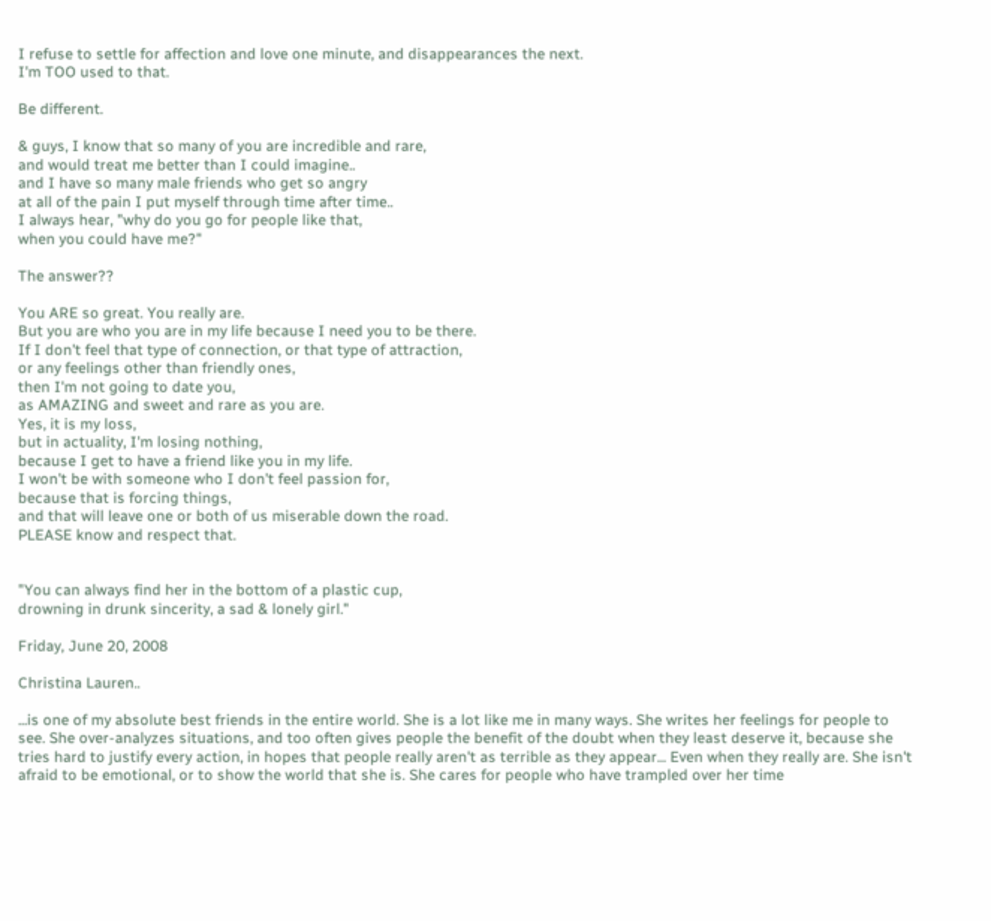I refuse to settle for affection and love one minute, and disappearances the next.
I'm TOO used to that.

Be different.

& guys, I know that so many of you are incredible and rare,
and would treat me better than I could imagine..
and I have so many male friends who get so angry
at all of the pain I put myself through time after time..
I always hear, "why do you go for people like that,
when you could have me?"

The answer??

You ARE so great. You really are.
But you are who you are in my life because I need you to be there.
If I don't feel that type of connection, or that type of attraction,
or any feelings other than friendly ones,
then I'm not going to date you,
as AMAZING and sweet and rare as you are.
Yes, it is my loss,
but in actuality, I'm losing nothing,
because I get to have a friend like you in my life.
I won't be with someone who I don't feel passion for,
because that is forcing things,
and that will leave one or both of us miserable down the road.
PLEASE know and respect that.


"You can always find her in the bottom of a plastic cup,
drowning in drunk sincerity, a sad & lonely girl."

Friday, June 20, 2008

Christina Lauren..

...is one of my absolute best friends in the entire world. She is a lot like me in many ways. She writes her feelings for people to see. She over-analyzes situations, and too often gives people the benefit of the doubt when they least deserve it, because she tries hard to justify every action, in hopes that people really aren't as terrible as they appear... Even when they really are. She isn't afraid to be emotional, or to show the world that she is. She cares for people who have trampled over her time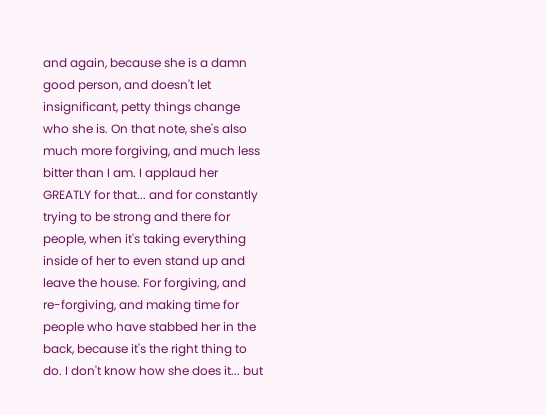and again, because she is a damn good person, and doesn't let insignificant, petty things change who she is. On that note, she's also much more forgiving, and much less bitter than I am. I applaud her GREATLY for that... and for constantly trying to be strong and there for people, when it's taking everything inside of her to even stand up and leave the house. For forgiving, and re-forgiving, and making time for people who have stabbed her in the back, because it's the right thing to do. I don't know how she does it... but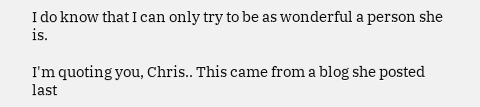I do know that I can only try to be as wonderful a person she is.

I'm quoting you, Chris.. This came from a blog she posted last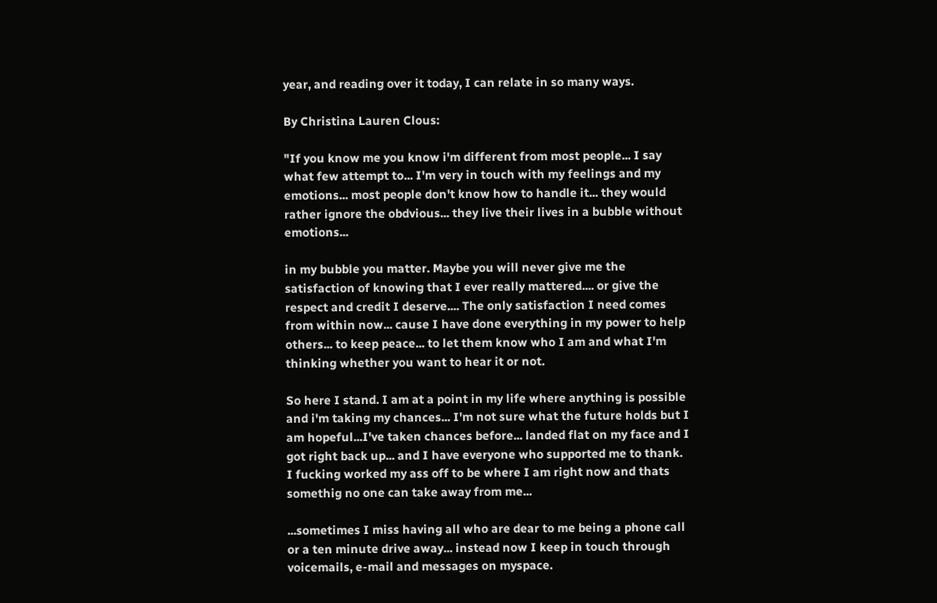year, and reading over it today, I can relate in so many ways.

By Christina Lauren Clous:

"If you know me you know i'm different from most people... I say what few attempt to... I'm very in touch with my feelings and my emotions... most people don't know how to handle it... they would rather ignore the obdvious... they live their lives in a bubble without emotions...

in my bubble you matter. Maybe you will never give me the satisfaction of knowing that I ever really mattered.... or give the respect and credit I deserve.... The only satisfaction I need comes from within now... cause I have done everything in my power to help others... to keep peace... to let them know who I am and what I'm thinking whether you want to hear it or not.

So here I stand. I am at a point in my life where anything is possible and i'm taking my chances... I'm not sure what the future holds but I am hopeful...I've taken chances before... landed flat on my face and I got right back up... and I have everyone who supported me to thank. I fucking worked my ass off to be where I am right now and thats somethig no one can take away from me...

...sometimes I miss having all who are dear to me being a phone call or a ten minute drive away... instead now I keep in touch through voicemails, e-mail and messages on myspace.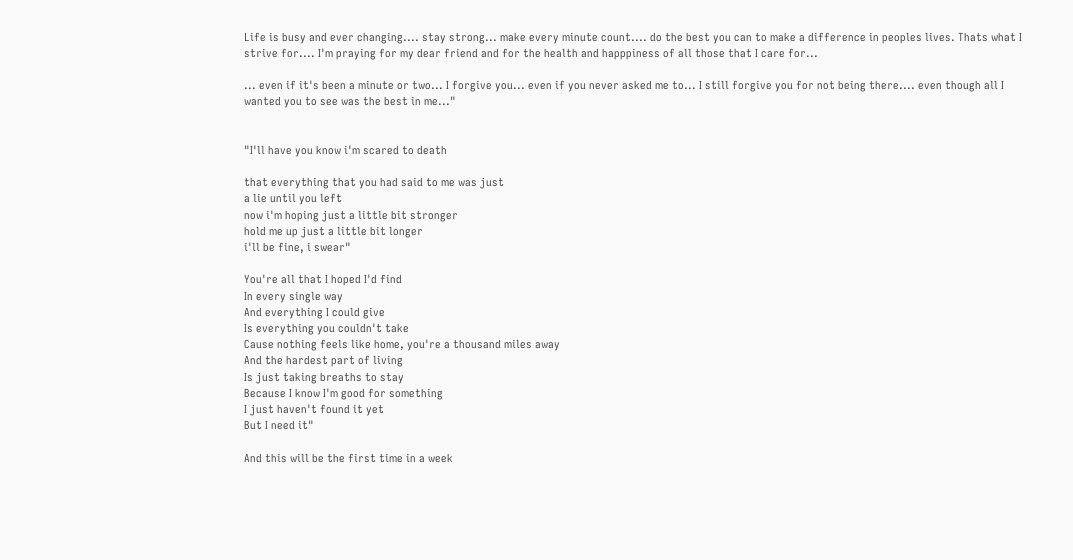Life is busy and ever changing.... stay strong... make every minute count.... do the best you can to make a difference in peoples lives. Thats what I strive for.... I'm praying for my dear friend and for the health and happpiness of all those that I care for...

... even if it's been a minute or two... I forgive you... even if you never asked me to... I still forgive you for not being there.... even though all I wanted you to see was the best in me..."


"I'll have you know i'm scared to death

that everything that you had said to me was just
a lie until you left
now i'm hoping just a little bit stronger
hold me up just a little bit longer
i'll be fine, i swear"

You're all that I hoped I'd find
In every single way
And everything I could give
Is everything you couldn't take
Cause nothing feels like home, you're a thousand miles away
And the hardest part of living
Is just taking breaths to stay
Because I know I'm good for something
I just haven't found it yet
But I need it"

And this will be the first time in a week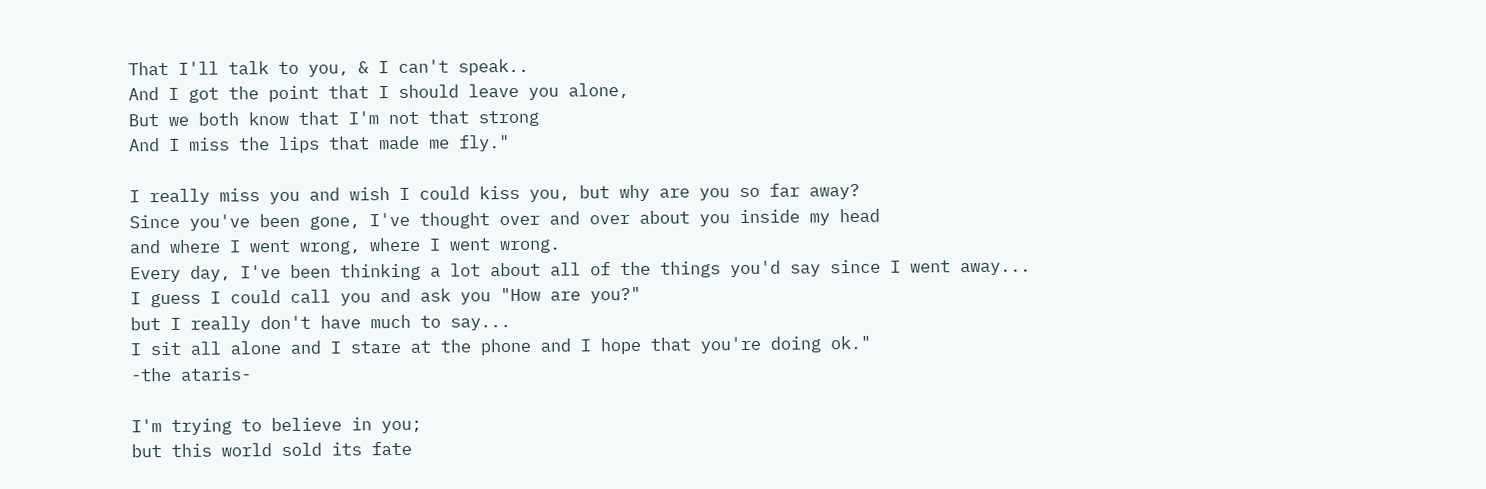That I'll talk to you, & I can't speak..
And I got the point that I should leave you alone,
But we both know that I'm not that strong
And I miss the lips that made me fly."

I really miss you and wish I could kiss you, but why are you so far away?
Since you've been gone, I've thought over and over about you inside my head
and where I went wrong, where I went wrong.
Every day, I've been thinking a lot about all of the things you'd say since I went away...
I guess I could call you and ask you "How are you?"
but I really don't have much to say...
I sit all alone and I stare at the phone and I hope that you're doing ok."
-the ataris-

I'm trying to believe in you;
but this world sold its fate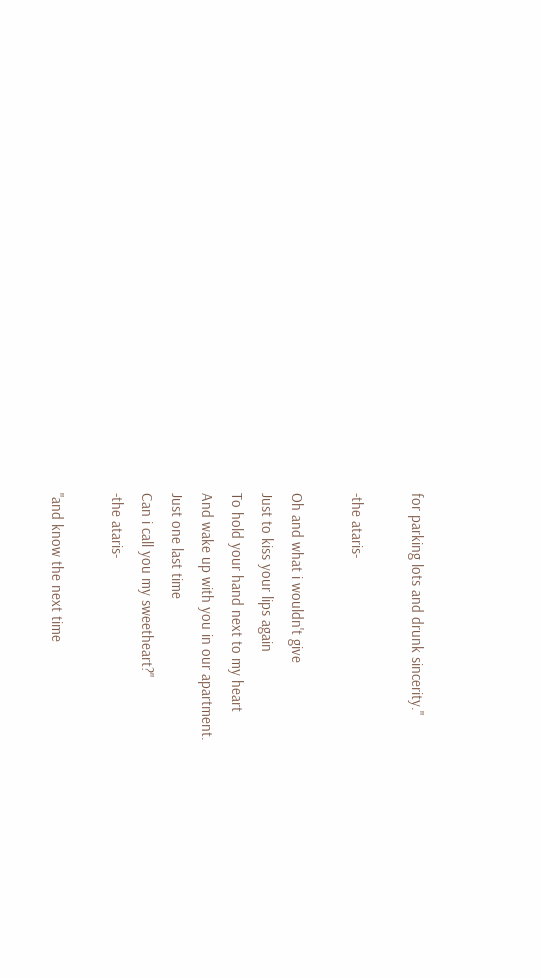for parking lots and drunk sincerity."

-the ataris-

Oh and what i wouldn't give
Just to kiss your lips again
To hold your hand next to my heart
And wake up with you in our apartment.
Just one last time
Can i call you my sweetheart?"
-the ataris-

"and know the next time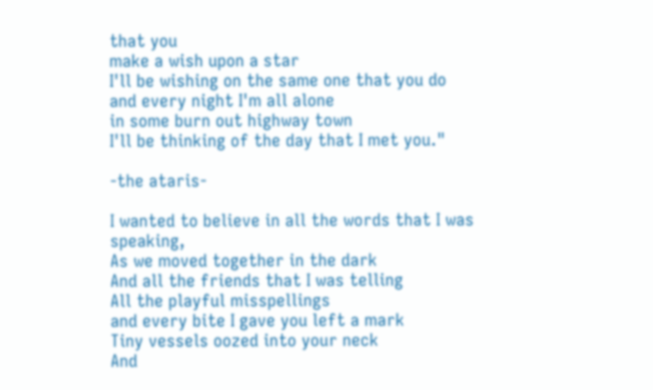that you
make a wish upon a star
I'll be wishing on the same one that you do
and every night I'm all alone
in some burn out highway town
I'll be thinking of the day that I met you."

-the ataris-

I wanted to believe in all the words that I was speaking,
As we moved together in the dark
And all the friends that I was telling
All the playful misspellings
and every bite I gave you left a mark
Tiny vessels oozed into your neck
And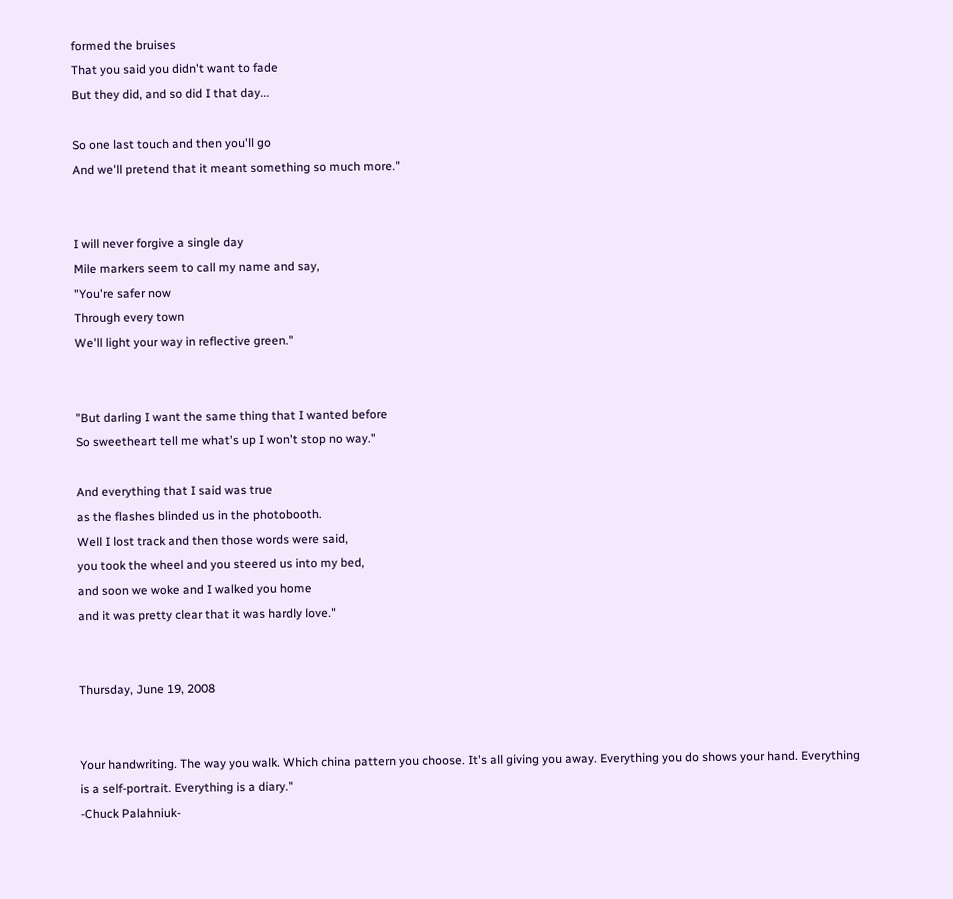formed the bruises
That you said you didn't want to fade
But they did, and so did I that day...

So one last touch and then you'll go
And we'll pretend that it meant something so much more."


I will never forgive a single day
Mile markers seem to call my name and say,
"You're safer now
Through every town
We'll light your way in reflective green."


"But darling I want the same thing that I wanted before
So sweetheart tell me what's up I won't stop no way."

And everything that I said was true
as the flashes blinded us in the photobooth.
Well I lost track and then those words were said,
you took the wheel and you steered us into my bed,
and soon we woke and I walked you home
and it was pretty clear that it was hardly love."


Thursday, June 19, 2008


Your handwriting. The way you walk. Which china pattern you choose. It's all giving you away. Everything you do shows your hand. Everything is a self-portrait. Everything is a diary."
-Chuck Palahniuk-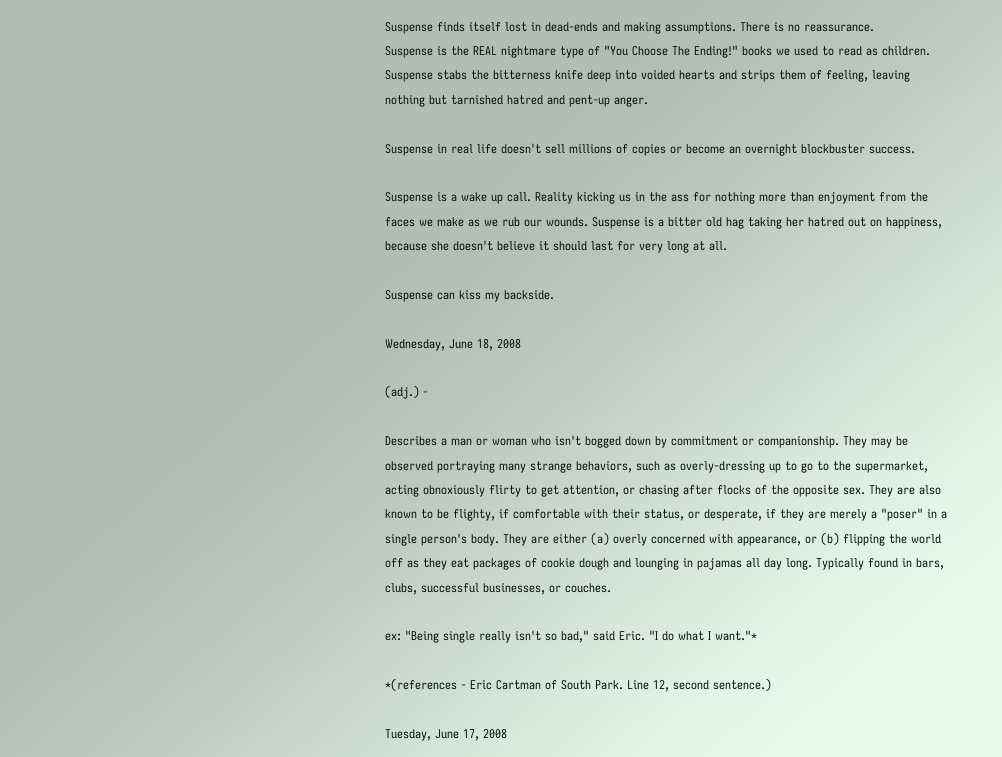Suspense finds itself lost in dead-ends and making assumptions. There is no reassurance.
Suspense is the REAL nightmare type of "You Choose The Ending!" books we used to read as children.
Suspense stabs the bitterness knife deep into voided hearts and strips them of feeling, leaving nothing but tarnished hatred and pent-up anger.

Suspense in real life doesn't sell millions of copies or become an overnight blockbuster success.

Suspense is a wake up call. Reality kicking us in the ass for nothing more than enjoyment from the faces we make as we rub our wounds. Suspense is a bitter old hag taking her hatred out on happiness, because she doesn't believe it should last for very long at all.

Suspense can kiss my backside.

Wednesday, June 18, 2008

(adj.) -

Describes a man or woman who isn't bogged down by commitment or companionship. They may be observed portraying many strange behaviors, such as overly-dressing up to go to the supermarket, acting obnoxiously flirty to get attention, or chasing after flocks of the opposite sex. They are also known to be flighty, if comfortable with their status, or desperate, if they are merely a "poser" in a single person's body. They are either (a) overly concerned with appearance, or (b) flipping the world off as they eat packages of cookie dough and lounging in pajamas all day long. Typically found in bars, clubs, successful businesses, or couches.

ex: "Being single really isn't so bad," said Eric. "I do what I want."*

*(references - Eric Cartman of South Park. Line 12, second sentence.)

Tuesday, June 17, 2008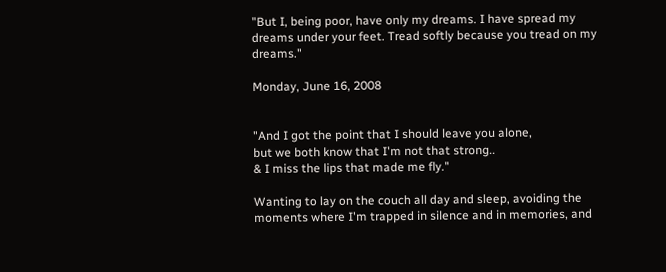"But I, being poor, have only my dreams. I have spread my dreams under your feet. Tread softly because you tread on my dreams."

Monday, June 16, 2008


"And I got the point that I should leave you alone,
but we both know that I'm not that strong..
& I miss the lips that made me fly."

Wanting to lay on the couch all day and sleep, avoiding the moments where I'm trapped in silence and in memories, and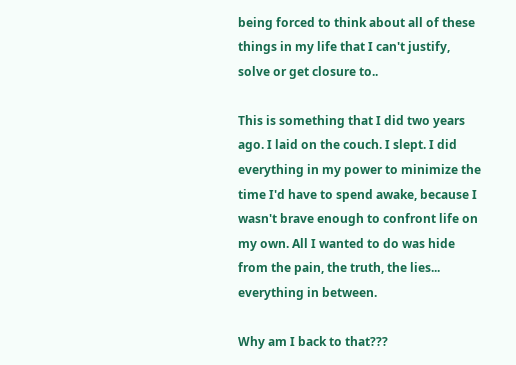being forced to think about all of these things in my life that I can't justify, solve or get closure to..

This is something that I did two years ago. I laid on the couch. I slept. I did everything in my power to minimize the time I'd have to spend awake, because I wasn't brave enough to confront life on my own. All I wanted to do was hide from the pain, the truth, the lies... everything in between.

Why am I back to that???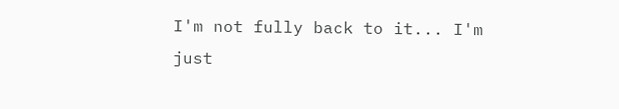I'm not fully back to it... I'm just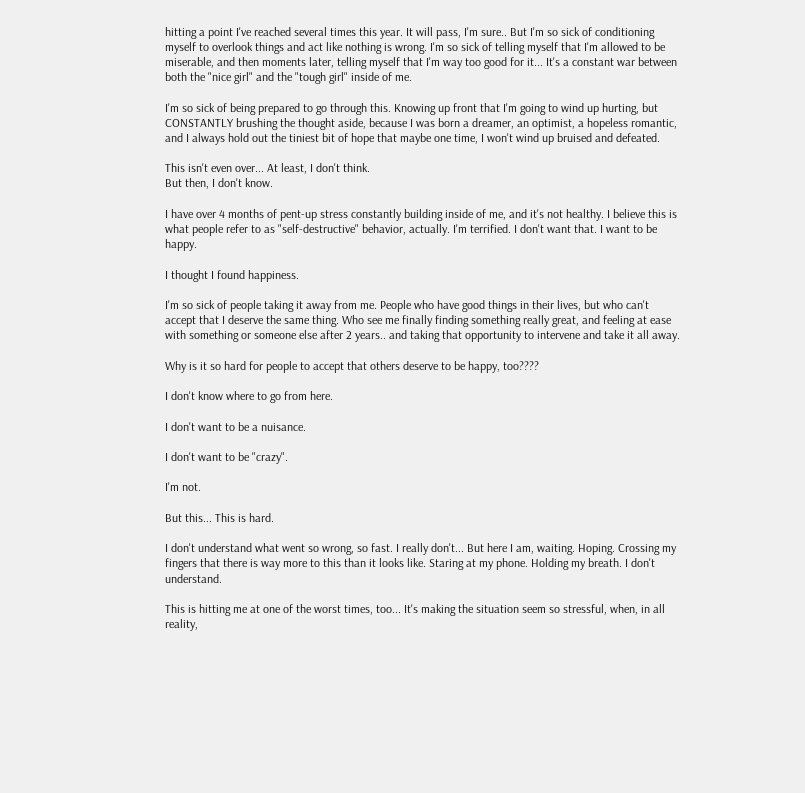hitting a point I've reached several times this year. It will pass, I'm sure.. But I'm so sick of conditioning myself to overlook things and act like nothing is wrong. I'm so sick of telling myself that I'm allowed to be miserable, and then moments later, telling myself that I'm way too good for it... It's a constant war between both the "nice girl" and the "tough girl" inside of me.

I'm so sick of being prepared to go through this. Knowing up front that I'm going to wind up hurting, but CONSTANTLY brushing the thought aside, because I was born a dreamer, an optimist, a hopeless romantic, and I always hold out the tiniest bit of hope that maybe one time, I won't wind up bruised and defeated.

This isn't even over... At least, I don't think.
But then, I don't know.

I have over 4 months of pent-up stress constantly building inside of me, and it's not healthy. I believe this is what people refer to as "self-destructive" behavior, actually. I'm terrified. I don't want that. I want to be happy.

I thought I found happiness.

I'm so sick of people taking it away from me. People who have good things in their lives, but who can't accept that I deserve the same thing. Who see me finally finding something really great, and feeling at ease with something or someone else after 2 years.. and taking that opportunity to intervene and take it all away.

Why is it so hard for people to accept that others deserve to be happy, too????

I don't know where to go from here.

I don't want to be a nuisance.

I don't want to be "crazy".

I'm not.

But this... This is hard.

I don't understand what went so wrong, so fast. I really don't... But here I am, waiting. Hoping. Crossing my fingers that there is way more to this than it looks like. Staring at my phone. Holding my breath. I don't understand.

This is hitting me at one of the worst times, too... It's making the situation seem so stressful, when, in all reality,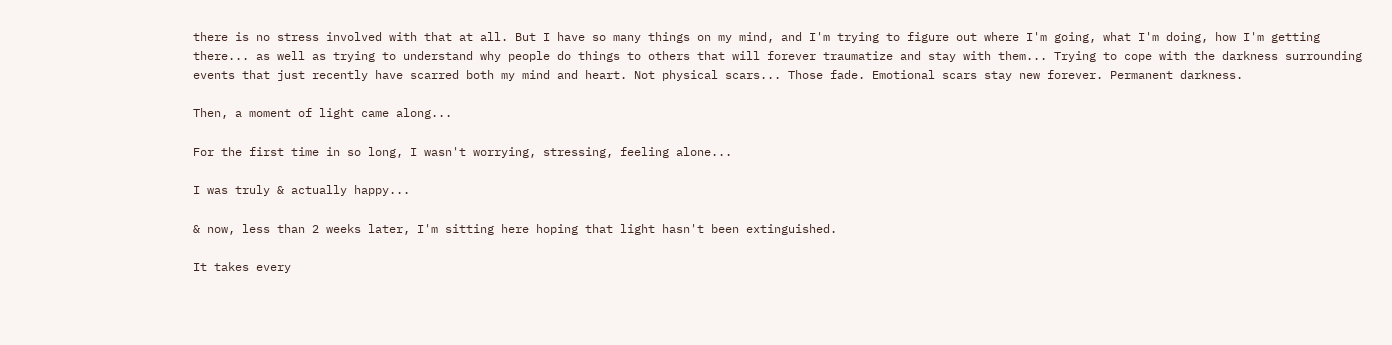there is no stress involved with that at all. But I have so many things on my mind, and I'm trying to figure out where I'm going, what I'm doing, how I'm getting there... as well as trying to understand why people do things to others that will forever traumatize and stay with them... Trying to cope with the darkness surrounding events that just recently have scarred both my mind and heart. Not physical scars... Those fade. Emotional scars stay new forever. Permanent darkness.

Then, a moment of light came along...

For the first time in so long, I wasn't worrying, stressing, feeling alone...

I was truly & actually happy...

& now, less than 2 weeks later, I'm sitting here hoping that light hasn't been extinguished.

It takes every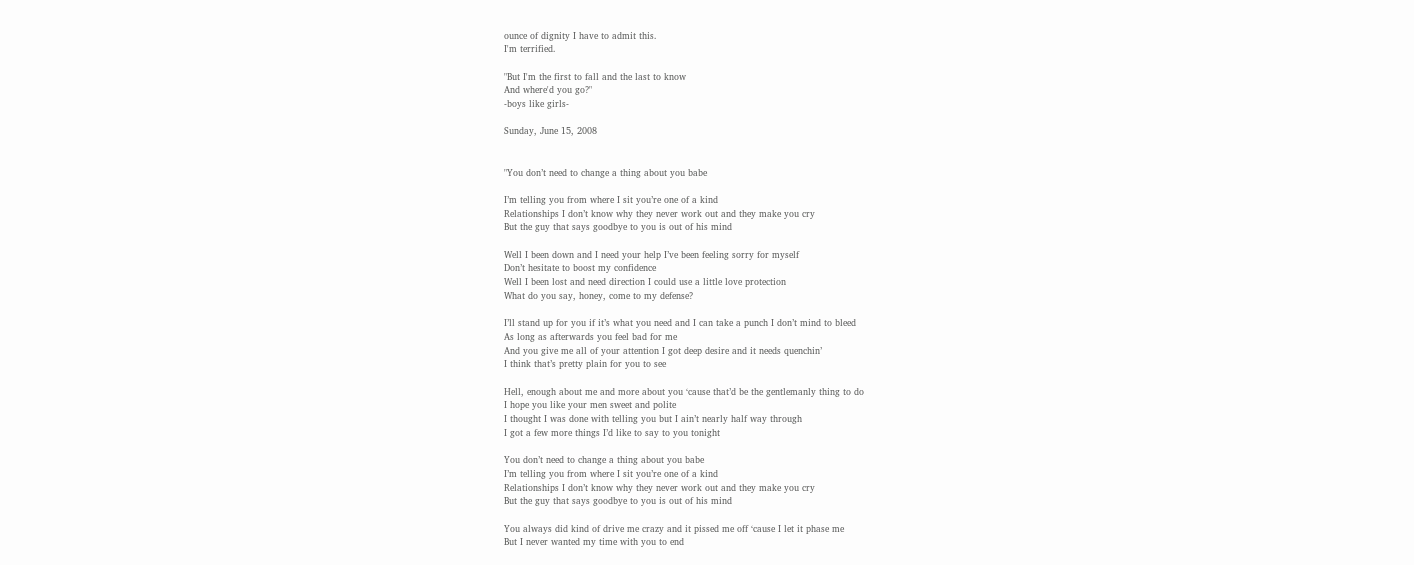ounce of dignity I have to admit this.
I'm terrified.

"But I'm the first to fall and the last to know
And where'd you go?"
-boys like girls-

Sunday, June 15, 2008


"You don’t need to change a thing about you babe

I’m telling you from where I sit you’re one of a kind
Relationships I don’t know why they never work out and they make you cry
But the guy that says goodbye to you is out of his mind

Well I been down and I need your help I’ve been feeling sorry for myself
Don’t hesitate to boost my confidence
Well I been lost and need direction I could use a little love protection
What do you say, honey, come to my defense?

I’ll stand up for you if it’s what you need and I can take a punch I don’t mind to bleed
As long as afterwards you feel bad for me
And you give me all of your attention I got deep desire and it needs quenchin’
I think that’s pretty plain for you to see

Hell, enough about me and more about you ‘cause that’d be the gentlemanly thing to do
I hope you like your men sweet and polite
I thought I was done with telling you but I ain’t nearly half way through
I got a few more things I’d like to say to you tonight

You don’t need to change a thing about you babe
I’m telling you from where I sit you’re one of a kind
Relationships I don’t know why they never work out and they make you cry
But the guy that says goodbye to you is out of his mind

You always did kind of drive me crazy and it pissed me off ‘cause I let it phase me
But I never wanted my time with you to end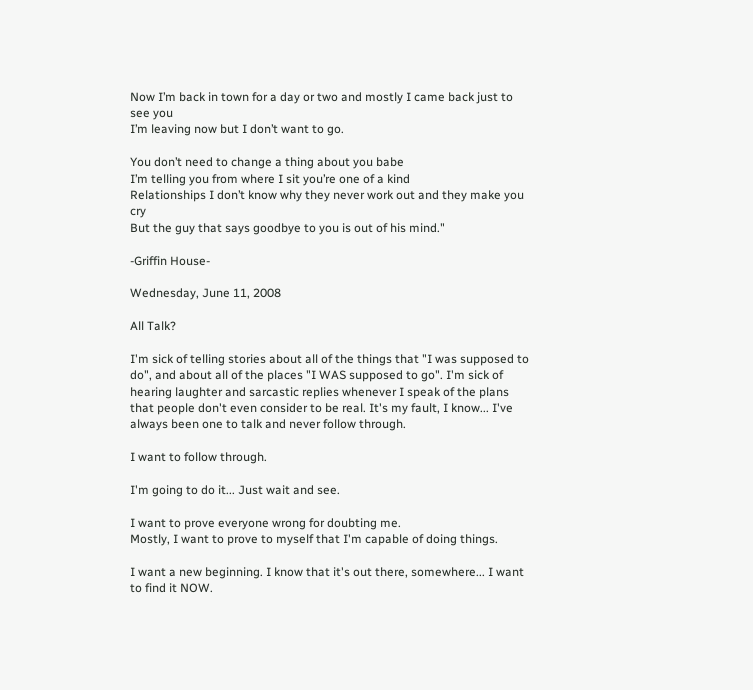Now I’m back in town for a day or two and mostly I came back just to see you
I’m leaving now but I don’t want to go.

You don’t need to change a thing about you babe
I’m telling you from where I sit you’re one of a kind
Relationships I don’t know why they never work out and they make you cry
But the guy that says goodbye to you is out of his mind."

-Griffin House-

Wednesday, June 11, 2008

All Talk?

I'm sick of telling stories about all of the things that "I was supposed to do", and about all of the places "I WAS supposed to go". I'm sick of hearing laughter and sarcastic replies whenever I speak of the plans that people don't even consider to be real. It's my fault, I know... I've always been one to talk and never follow through.

I want to follow through.

I'm going to do it... Just wait and see.

I want to prove everyone wrong for doubting me.
Mostly, I want to prove to myself that I'm capable of doing things.

I want a new beginning. I know that it's out there, somewhere... I want to find it NOW.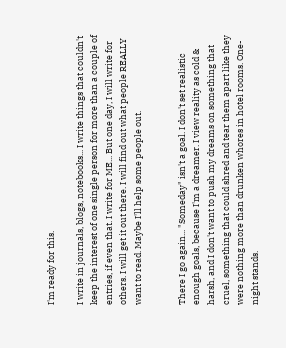I'm ready for this.

I write in journals, blogs, notebooks... I write things that couldn't keep the interest of one single person for more than a couple of entries, if even that. I write for ME... But one day, I will write for others. I will get it out there. I will find out what people REALLY want to read. Maybe I'll help some people out.


There I go again... "Someday" isn't a goal. I don't set realistic enough goals, because I'm a dreamer. I view reality as cold & harsh, and I don't want to push my dreams on something that cruel, something that could shred and tear them apart like they were nothing more than drunken whores in hotel rooms. One-night stands.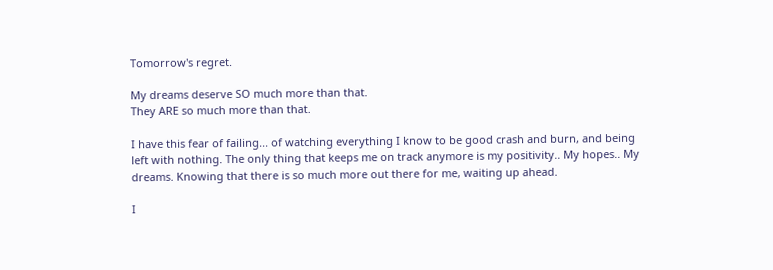Tomorrow's regret.

My dreams deserve SO much more than that.
They ARE so much more than that.

I have this fear of failing... of watching everything I know to be good crash and burn, and being left with nothing. The only thing that keeps me on track anymore is my positivity.. My hopes.. My dreams. Knowing that there is so much more out there for me, waiting up ahead.

I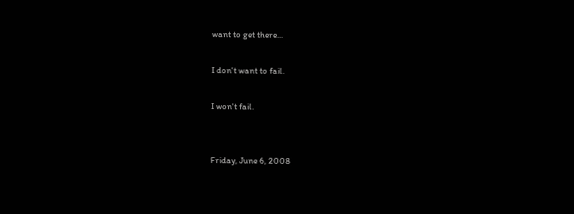want to get there...

I don't want to fail.

I won't fail.


Friday, June 6, 2008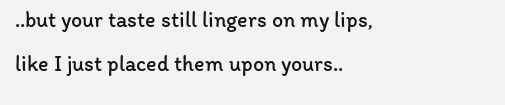..but your taste still lingers on my lips,
like I just placed them upon yours..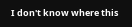I don't know where this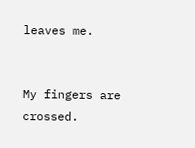leaves me.


My fingers are crossed.